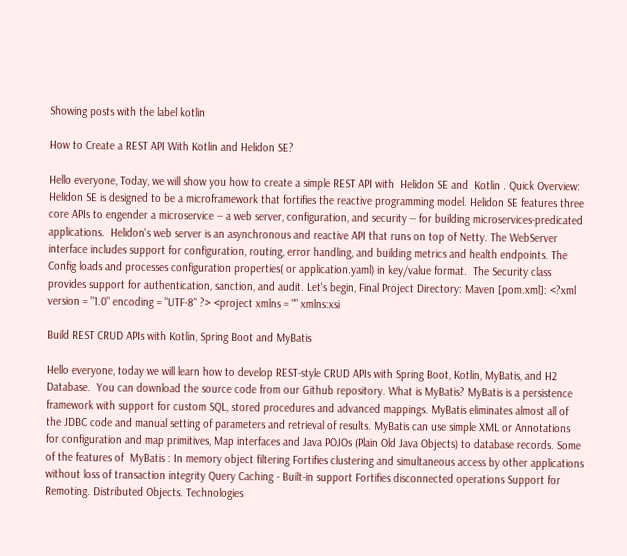Showing posts with the label kotlin

How to Create a REST API With Kotlin and Helidon SE?

Hello everyone, Today, we will show you how to create a simple REST API with  Helidon SE and  Kotlin . Quick Overview: Helidon SE is designed to be a microframework that fortifies the reactive programming model. Helidon SE features three core APIs to engender a microservice -- a web server, configuration, and security -- for building microservices-predicated applications.  Helidon's web server is an asynchronous and reactive API that runs on top of Netty. The WebServer interface includes support for configuration, routing, error handling, and building metrics and health endpoints. The Config loads and processes configuration properties( or application.yaml) in key/value format.  The Security class provides support for authentication, sanction, and audit. Let's begin, Final Project Directory: Maven [pom.xml]: <?xml version = "1.0" encoding = "UTF-8" ?> <project xmlns = "" xmlns:xsi

Build REST CRUD APIs with Kotlin, Spring Boot and MyBatis

Hello everyone, today we will learn how to develop REST-style CRUD APIs with Spring Boot, Kotlin, MyBatis, and H2 Database.  You can download the source code from our Github repository. What is MyBatis? MyBatis is a persistence framework with support for custom SQL, stored procedures and advanced mappings. MyBatis eliminates almost all of the JDBC code and manual setting of parameters and retrieval of results. MyBatis can use simple XML or Annotations for configuration and map primitives, Map interfaces and Java POJOs (Plain Old Java Objects) to database records. Some of the features of  MyBatis : In memory object filtering Fortifies clustering and simultaneous access by other applications without loss of transaction integrity Query Caching - Built-in support Fortifies disconnected operations Support for Remoting. Distributed Objects. Technologies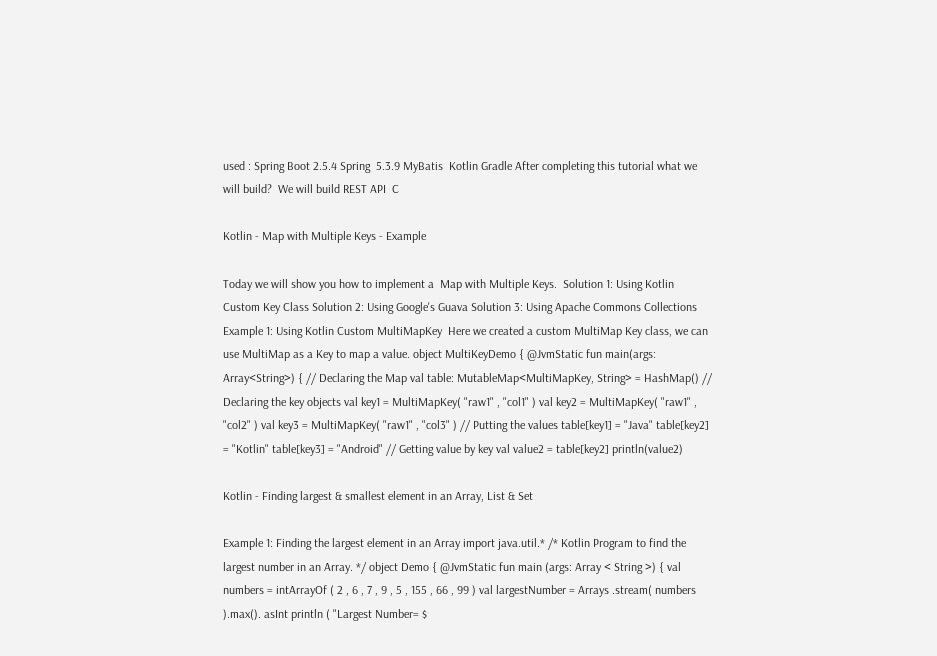used : Spring Boot 2.5.4 Spring  5.3.9 MyBatis  Kotlin Gradle After completing this tutorial what we will build?  We will build REST API  C

Kotlin - Map with Multiple Keys - Example

Today we will show you how to implement a  Map with Multiple Keys.  Solution 1: Using Kotlin Custom Key Class Solution 2: Using Google's Guava Solution 3: Using Apache Commons Collections  Example 1: Using Kotlin Custom MultiMapKey  Here we created a custom MultiMap Key class, we can use MultiMap as a Key to map a value. object MultiKeyDemo { @JvmStatic fun main(args: Array<String>) { // Declaring the Map val table: MutableMap<MultiMapKey, String> = HashMap() // Declaring the key objects val key1 = MultiMapKey( "raw1" , "col1" ) val key2 = MultiMapKey( "raw1" , "col2" ) val key3 = MultiMapKey( "raw1" , "col3" ) // Putting the values table[key1] = "Java" table[key2] = "Kotlin" table[key3] = "Android" // Getting value by key val value2 = table[key2] println(value2)

Kotlin - Finding largest & smallest element in an Array, List & Set

Example 1: Finding the largest element in an Array import java.util.* /* Kotlin Program to find the largest number in an Array. */ object Demo { @JvmStatic fun main (args: Array < String >) { val numbers = intArrayOf ( 2 , 6 , 7 , 9 , 5 , 155 , 66 , 99 ) val largestNumber = Arrays .stream( numbers ).max(). asInt println ( "Largest Number= $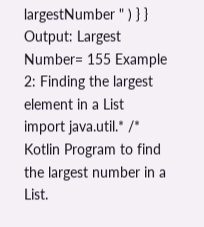largestNumber " ) } } Output: Largest Number= 155 Example 2: Finding the largest element in a List import java.util.* /* Kotlin Program to find the largest number in a List.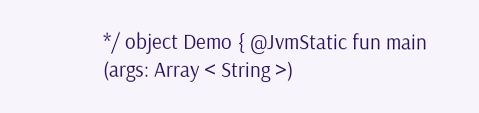*/ object Demo { @JvmStatic fun main (args: Array < String >)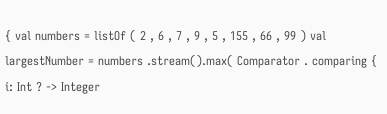{ val numbers = listOf ( 2 , 6 , 7 , 9 , 5 , 155 , 66 , 99 ) val largestNumber = numbers .stream().max( Comparator . comparing { i: Int ? -> Integer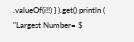.valueOf(i!!) } ).get() println ( "Largest Number= $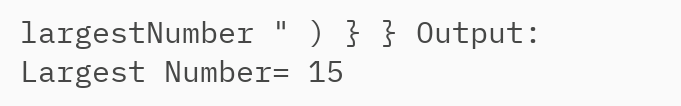largestNumber " ) } } Output: Largest Number= 15